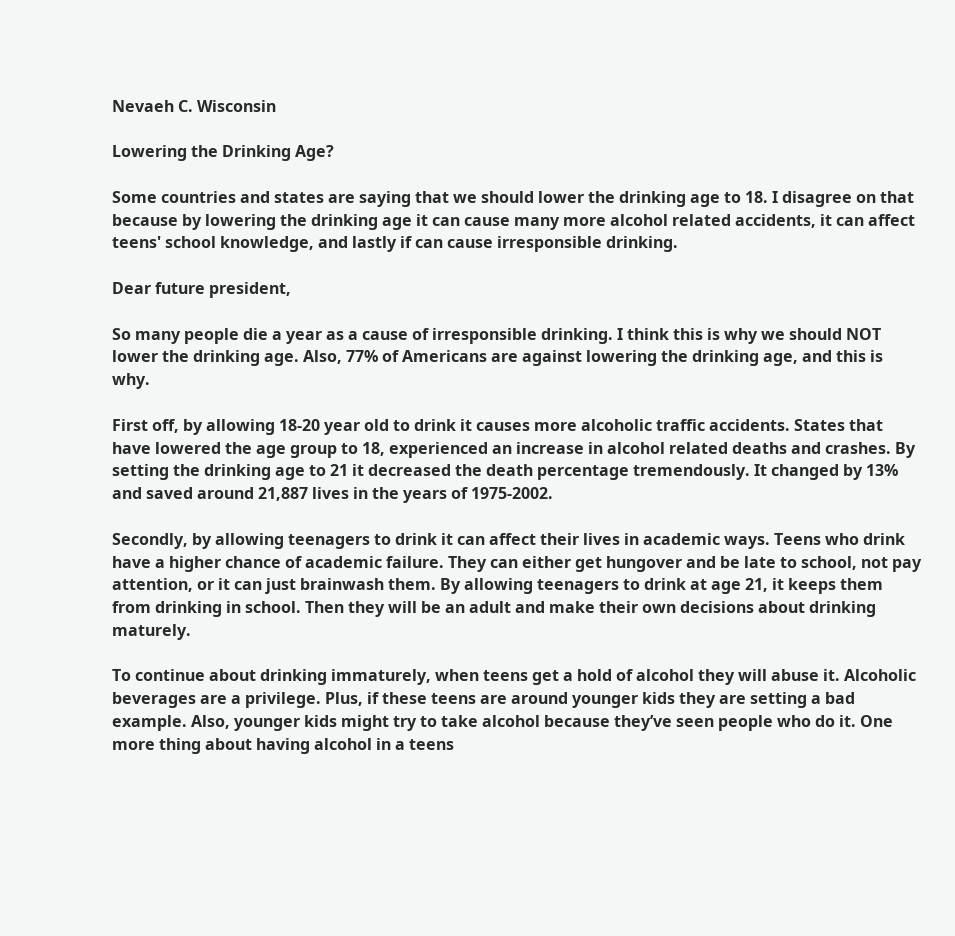Nevaeh C. Wisconsin

Lowering the Drinking Age?

Some countries and states are saying that we should lower the drinking age to 18. I disagree on that because by lowering the drinking age it can cause many more alcohol related accidents, it can affect teens' school knowledge, and lastly if can cause irresponsible drinking.

Dear future president,

So many people die a year as a cause of irresponsible drinking. I think this is why we should NOT lower the drinking age. Also, 77% of Americans are against lowering the drinking age, and this is why.

First off, by allowing 18-20 year old to drink it causes more alcoholic traffic accidents. States that have lowered the age group to 18, experienced an increase in alcohol related deaths and crashes. By setting the drinking age to 21 it decreased the death percentage tremendously. It changed by 13% and saved around 21,887 lives in the years of 1975-2002.

Secondly, by allowing teenagers to drink it can affect their lives in academic ways. Teens who drink have a higher chance of academic failure. They can either get hungover and be late to school, not pay attention, or it can just brainwash them. By allowing teenagers to drink at age 21, it keeps them from drinking in school. Then they will be an adult and make their own decisions about drinking maturely.

To continue about drinking immaturely, when teens get a hold of alcohol they will abuse it. Alcoholic beverages are a privilege. Plus, if these teens are around younger kids they are setting a bad example. Also, younger kids might try to take alcohol because they’ve seen people who do it. One more thing about having alcohol in a teens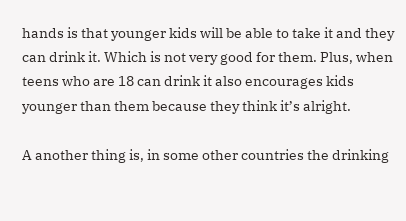hands is that younger kids will be able to take it and they can drink it. Which is not very good for them. Plus, when teens who are 18 can drink it also encourages kids younger than them because they think it’s alright.

A another thing is, in some other countries the drinking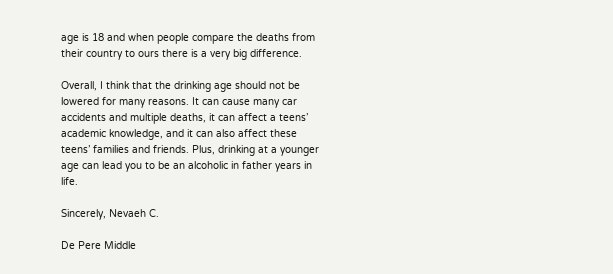age is 18 and when people compare the deaths from their country to ours there is a very big difference.

Overall, I think that the drinking age should not be lowered for many reasons. It can cause many car accidents and multiple deaths, it can affect a teens’ academic knowledge, and it can also affect these teens’ families and friends. Plus, drinking at a younger age can lead you to be an alcoholic in father years in life.

Sincerely, Nevaeh C.

De Pere Middle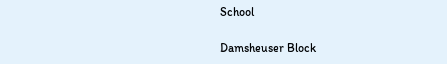School

Damsheuser Block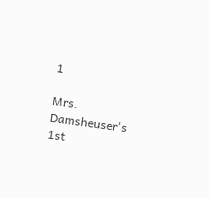1

Mrs. Damsheuser's 1st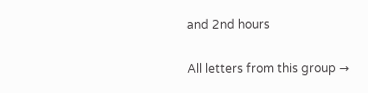and 2nd hours

All letters from this group →